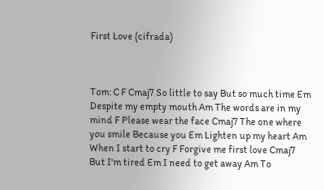First Love (cifrada)



Tom: C F Cmaj7 So little to say But so much time Em Despite my empty mouth Am The words are in my mind F Please wear the face Cmaj7 The one where you smile Because you Em Lighten up my heart Am When I start to cry F Forgive me first love Cmaj7 But I'm tired Em I need to get away Am To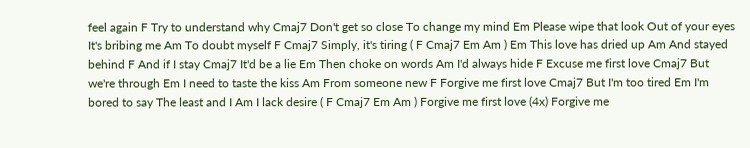feel again F Try to understand why Cmaj7 Don't get so close To change my mind Em Please wipe that look Out of your eyes It's bribing me Am To doubt myself F Cmaj7 Simply, it's tiring ( F Cmaj7 Em Am ) Em This love has dried up Am And stayed behind F And if I stay Cmaj7 It'd be a lie Em Then choke on words Am I'd always hide F Excuse me first love Cmaj7 But we're through Em I need to taste the kiss Am From someone new F Forgive me first love Cmaj7 But I'm too tired Em I'm bored to say The least and I Am I lack desire ( F Cmaj7 Em Am ) Forgive me first love (4x) Forgive me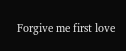Forgive me first love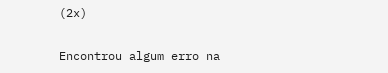(2x)

Encontrou algum erro na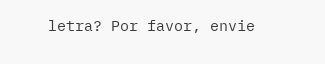letra? Por favor, envie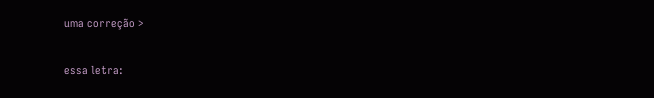uma correção >

essa letra: